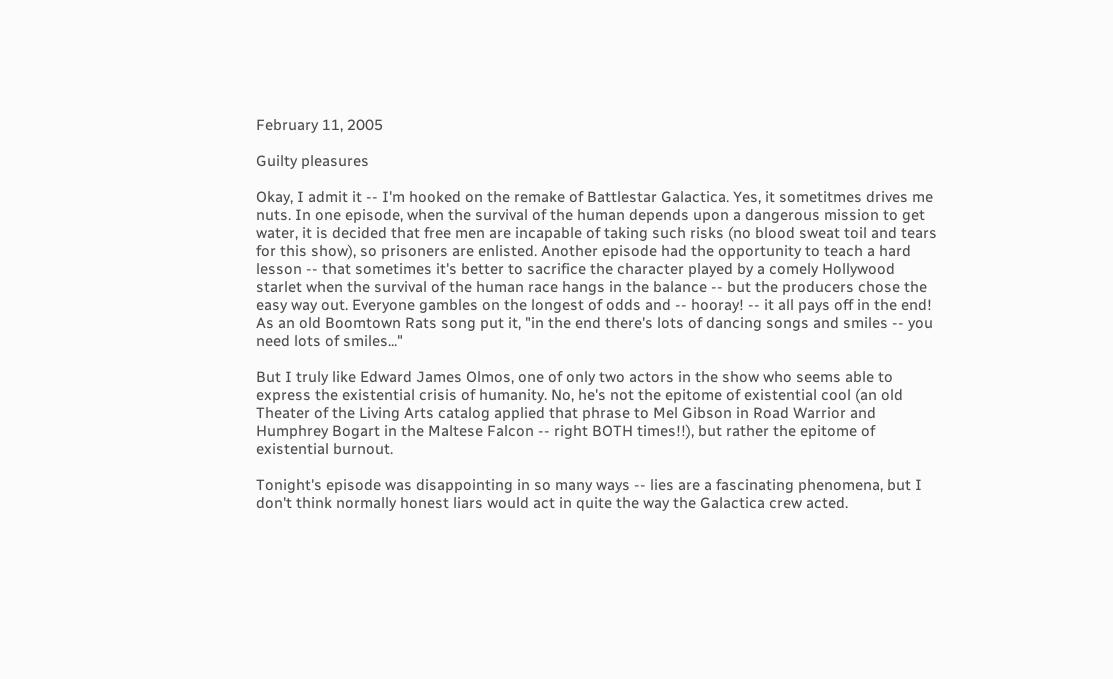February 11, 2005

Guilty pleasures

Okay, I admit it -- I'm hooked on the remake of Battlestar Galactica. Yes, it sometitmes drives me nuts. In one episode, when the survival of the human depends upon a dangerous mission to get water, it is decided that free men are incapable of taking such risks (no blood sweat toil and tears for this show), so prisoners are enlisted. Another episode had the opportunity to teach a hard lesson -- that sometimes it's better to sacrifice the character played by a comely Hollywood starlet when the survival of the human race hangs in the balance -- but the producers chose the easy way out. Everyone gambles on the longest of odds and -- hooray! -- it all pays off in the end! As an old Boomtown Rats song put it, "in the end there's lots of dancing songs and smiles -- you need lots of smiles..."

But I truly like Edward James Olmos, one of only two actors in the show who seems able to express the existential crisis of humanity. No, he's not the epitome of existential cool (an old Theater of the Living Arts catalog applied that phrase to Mel Gibson in Road Warrior and Humphrey Bogart in the Maltese Falcon -- right BOTH times!!), but rather the epitome of existential burnout.

Tonight's episode was disappointing in so many ways -- lies are a fascinating phenomena, but I don't think normally honest liars would act in quite the way the Galactica crew acted.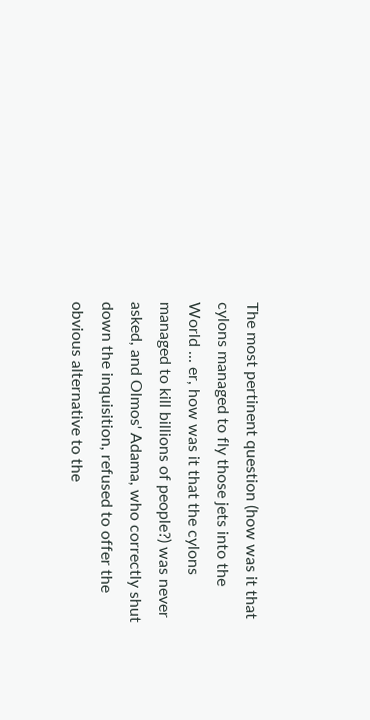The most pertinent question (how was it that cylons managed to fly those jets into the World ... er, how was it that the cylons managed to kill billions of people?) was never asked, and Olmos' Adama, who correctly shut down the inquisition, refused to offer the obvious alternative to the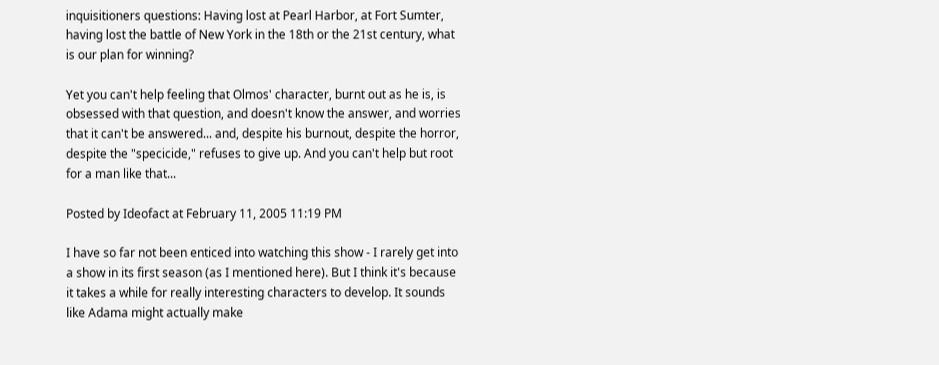inquisitioners questions: Having lost at Pearl Harbor, at Fort Sumter, having lost the battle of New York in the 18th or the 21st century, what is our plan for winning?

Yet you can't help feeling that Olmos' character, burnt out as he is, is obsessed with that question, and doesn't know the answer, and worries that it can't be answered... and, despite his burnout, despite the horror, despite the "specicide," refuses to give up. And you can't help but root for a man like that...

Posted by Ideofact at February 11, 2005 11:19 PM

I have so far not been enticed into watching this show - I rarely get into a show in its first season (as I mentioned here). But I think it's because it takes a while for really interesting characters to develop. It sounds like Adama might actually make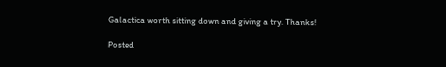Galactica worth sitting down and giving a try. Thanks!

Posted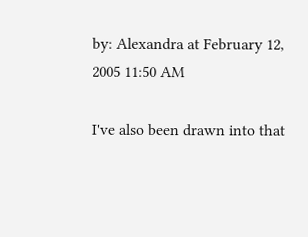by: Alexandra at February 12, 2005 11:50 AM

I've also been drawn into that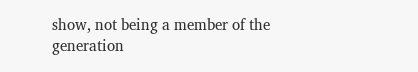show, not being a member of the generation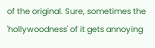of the original. Sure, sometimes the 'hollywoodness' of it gets annoying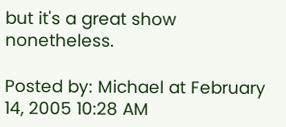but it's a great show nonetheless.

Posted by: Michael at February 14, 2005 10:28 AM